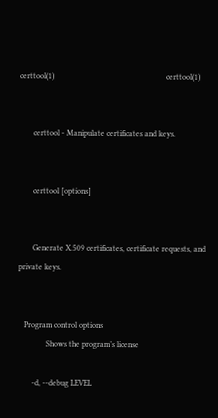certtool(1)                                                        certtool(1)


       certtool - Manipulate certificates and keys.


       certtool [options]


       Generate X.509 certificates, certificate requests, and private keys.


   Program control options
              Shows the program’s license

       -d, --debug LEVEL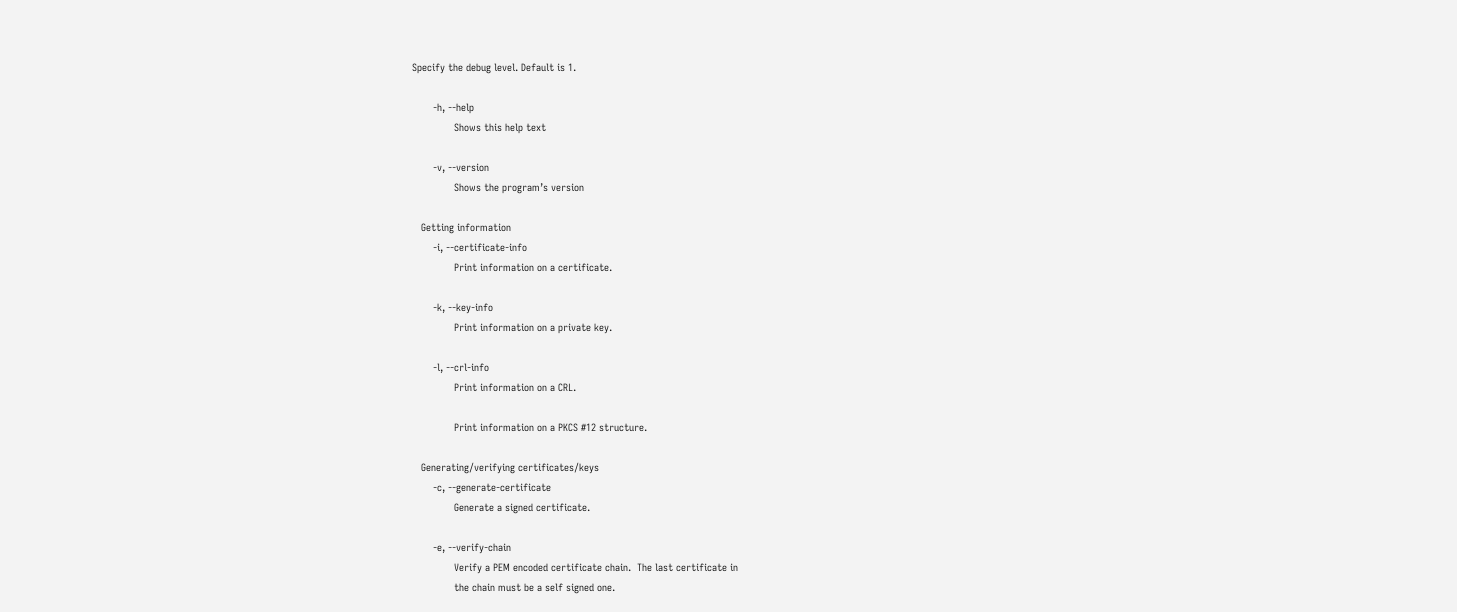Specify the debug level. Default is 1.

       -h, --help
              Shows this help text

       -v, --version
              Shows the program’s version

   Getting information
       -i, --certificate-info
              Print information on a certificate.

       -k, --key-info
              Print information on a private key.

       -l, --crl-info
              Print information on a CRL.

              Print information on a PKCS #12 structure.

   Generating/verifying certificates/keys
       -c, --generate-certificate
              Generate a signed certificate.

       -e, --verify-chain
              Verify a PEM encoded certificate chain.  The last certificate in
              the chain must be a self signed one.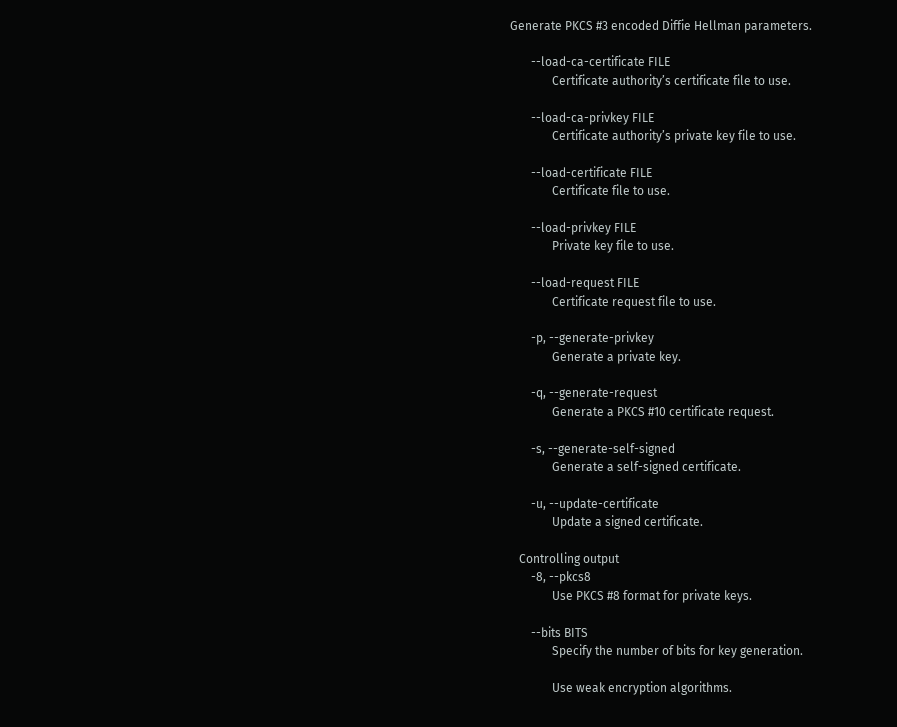Generate PKCS #3 encoded Diffie Hellman parameters.

       --load-ca-certificate FILE
              Certificate authority’s certificate file to use.

       --load-ca-privkey FILE
              Certificate authority’s private key file to use.

       --load-certificate FILE
              Certificate file to use.

       --load-privkey FILE
              Private key file to use.

       --load-request FILE
              Certificate request file to use.

       -p, --generate-privkey
              Generate a private key.

       -q, --generate-request
              Generate a PKCS #10 certificate request.

       -s, --generate-self-signed
              Generate a self-signed certificate.

       -u, --update-certificate
              Update a signed certificate.

   Controlling output
       -8, --pkcs8
              Use PKCS #8 format for private keys.

       --bits BITS
              Specify the number of bits for key generation.

              Use weak encryption algorithms.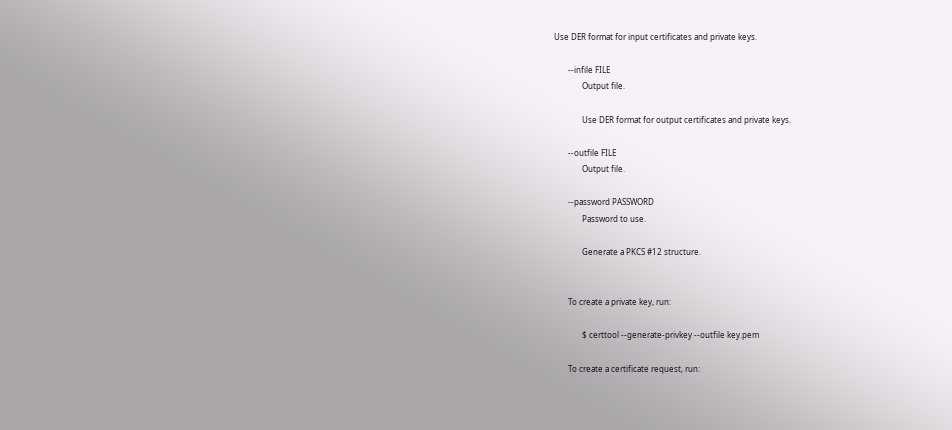Use DER format for input certificates and private keys.

       --infile FILE
              Output file.

              Use DER format for output certificates and private keys.

       --outfile FILE
              Output file.

       --password PASSWORD
              Password to use.

              Generate a PKCS #12 structure.


       To create a private key, run:

              $ certtool --generate-privkey --outfile key.pem

       To create a certificate request, run: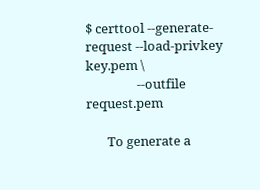$ certtool --generate-request --load-privkey key.pem \
                 --outfile request.pem

       To generate a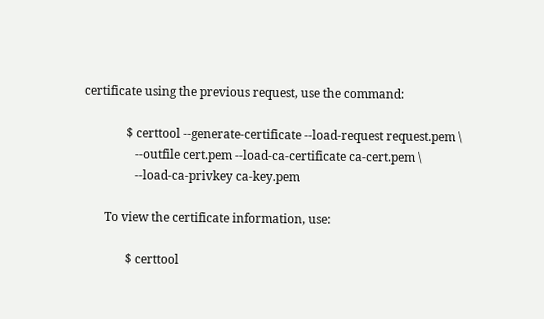certificate using the previous request, use the command:

              $ certtool --generate-certificate --load-request request.pem \
                 --outfile cert.pem --load-ca-certificate ca-cert.pem \
                 --load-ca-privkey ca-key.pem

       To view the certificate information, use:

              $ certtool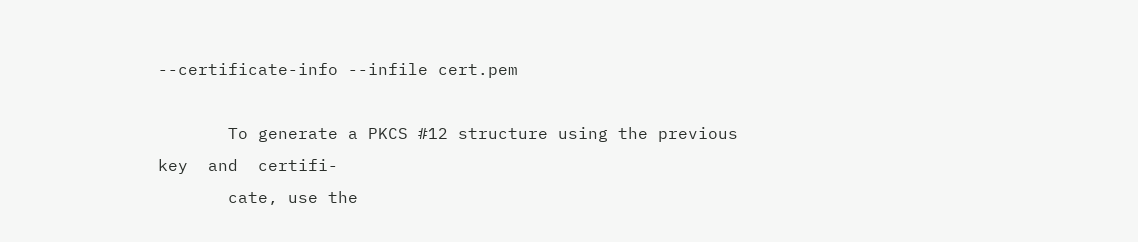--certificate-info --infile cert.pem

       To generate a PKCS #12 structure using the previous  key  and  certifi-
       cate, use the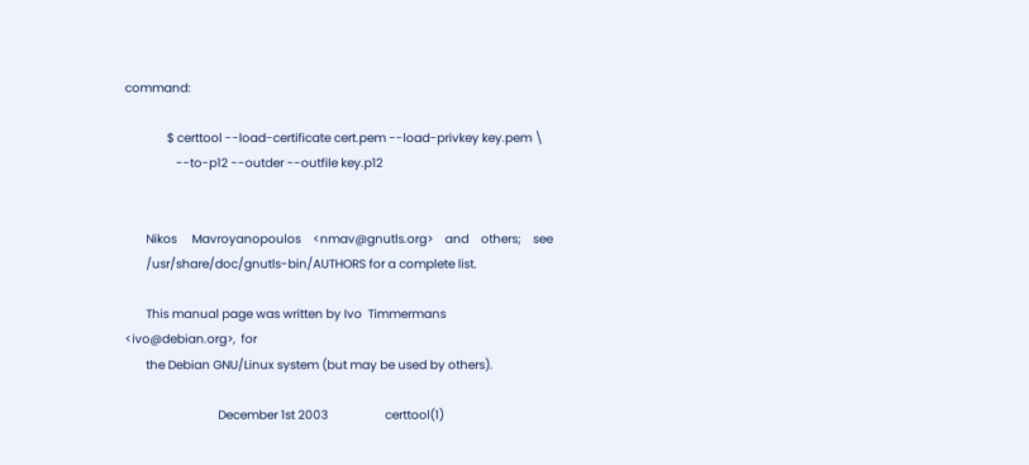command:

              $ certtool --load-certificate cert.pem --load-privkey key.pem \
                 --to-p12 --outder --outfile key.p12


       Nikos     Mavroyanopoulos    <nmav@gnutls.org>    and    others;    see
       /usr/share/doc/gnutls-bin/AUTHORS for a complete list.

       This manual page was written by Ivo  Timmermans  <ivo@debian.org>,  for
       the Debian GNU/Linux system (but may be used by others).

                               December 1st 2003                   certtool(1)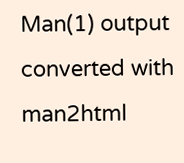Man(1) output converted with man2html